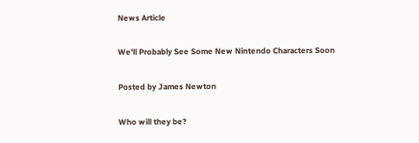News Article

We'll Probably See Some New Nintendo Characters Soon

Posted by James Newton

Who will they be?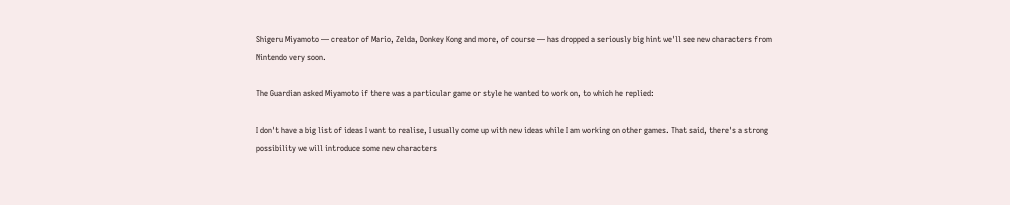Shigeru Miyamoto — creator of Mario, Zelda, Donkey Kong and more, of course — has dropped a seriously big hint we'll see new characters from Nintendo very soon.

The Guardian asked Miyamoto if there was a particular game or style he wanted to work on, to which he replied:

I don't have a big list of ideas I want to realise, I usually come up with new ideas while I am working on other games. That said, there's a strong possibility we will introduce some new characters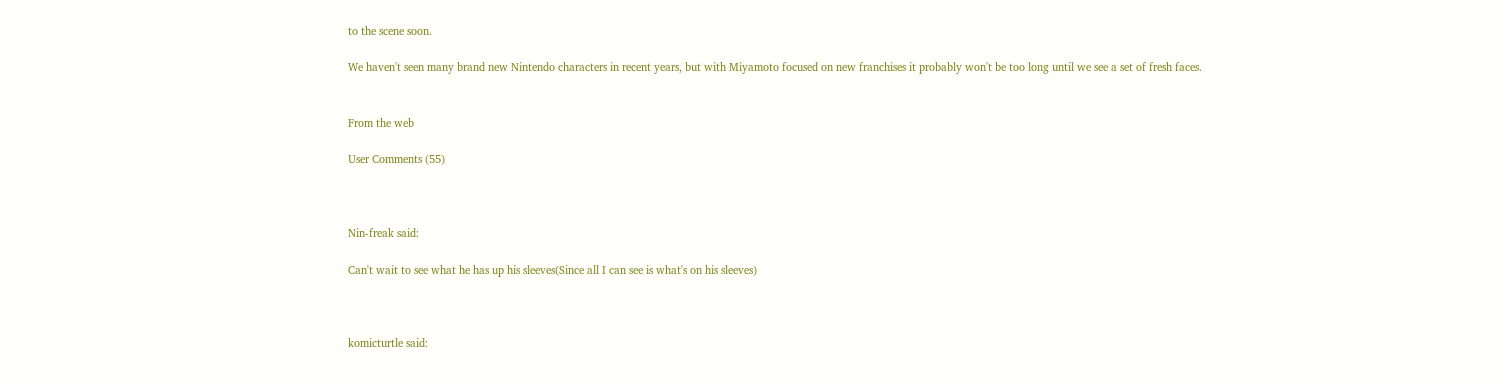to the scene soon.

We haven't seen many brand new Nintendo characters in recent years, but with Miyamoto focused on new franchises it probably won't be too long until we see a set of fresh faces.


From the web

User Comments (55)



Nin-freak said:

Can't wait to see what he has up his sleeves(Since all I can see is what's on his sleeves)



komicturtle said: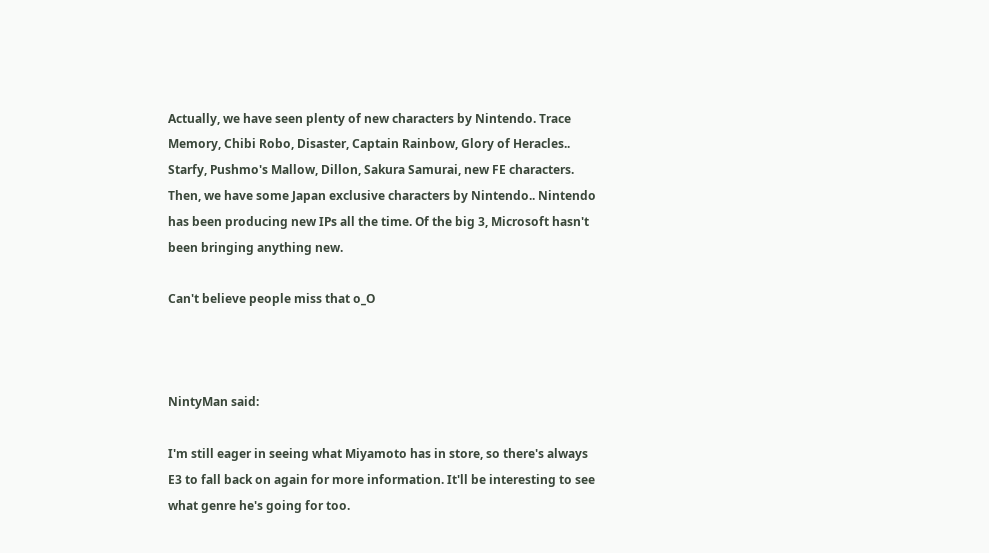Actually, we have seen plenty of new characters by Nintendo. Trace Memory, Chibi Robo, Disaster, Captain Rainbow, Glory of Heracles.. Starfy, Pushmo's Mallow, Dillon, Sakura Samurai, new FE characters. Then, we have some Japan exclusive characters by Nintendo.. Nintendo has been producing new IPs all the time. Of the big 3, Microsoft hasn't been bringing anything new.

Can't believe people miss that o_O



NintyMan said:

I'm still eager in seeing what Miyamoto has in store, so there's always E3 to fall back on again for more information. It'll be interesting to see what genre he's going for too.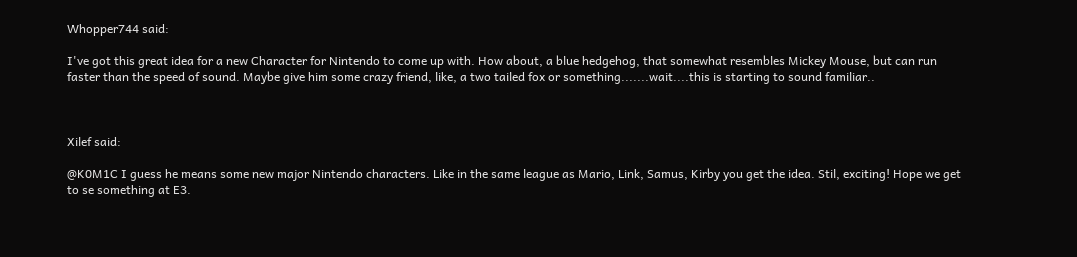Whopper744 said:

I've got this great idea for a new Character for Nintendo to come up with. How about, a blue hedgehog, that somewhat resembles Mickey Mouse, but can run faster than the speed of sound. Maybe give him some crazy friend, like, a two tailed fox or something.......wait....this is starting to sound familiar..



Xilef said:

@K0M1C I guess he means some new major Nintendo characters. Like in the same league as Mario, Link, Samus, Kirby you get the idea. Stil, exciting! Hope we get to se something at E3.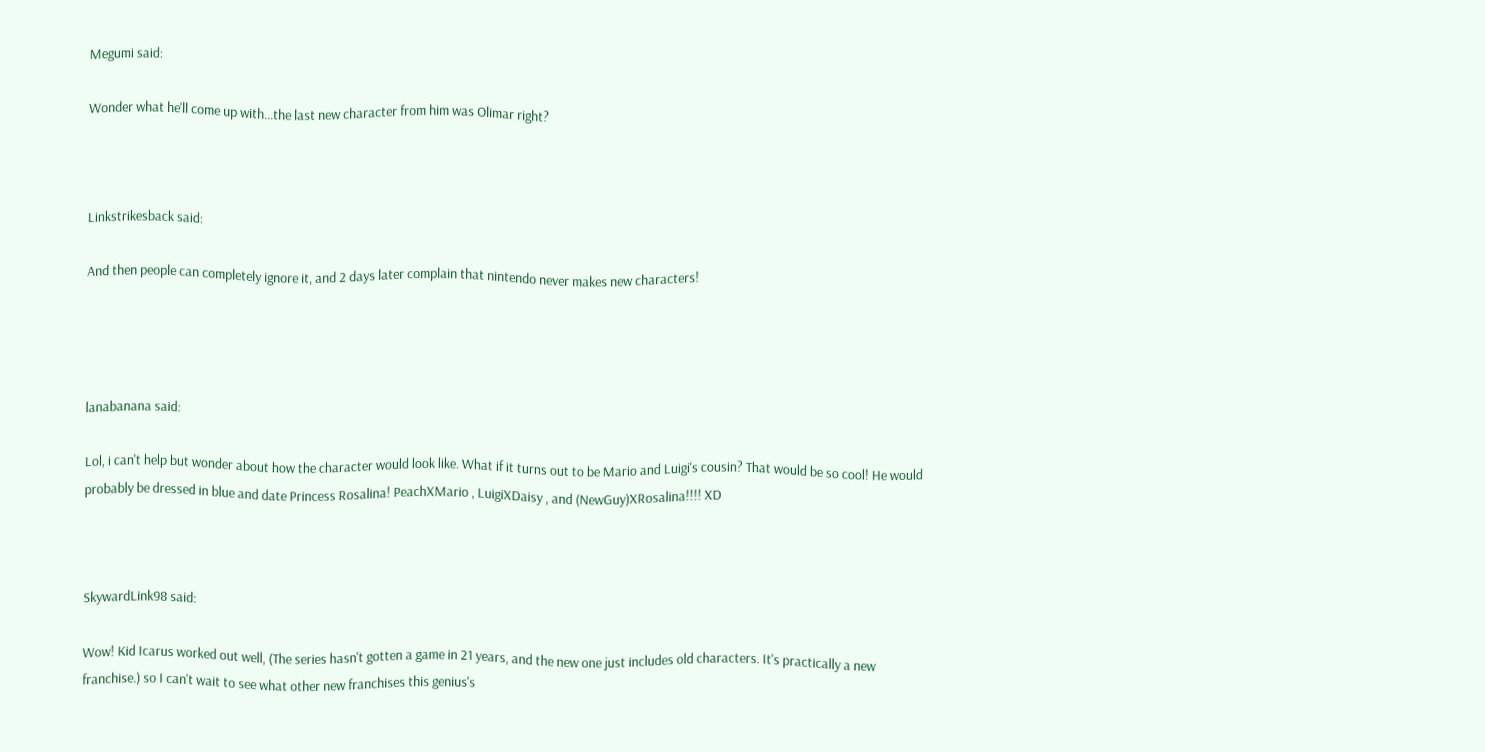Megumi said:

Wonder what he'll come up with...the last new character from him was Olimar right?



Linkstrikesback said:

And then people can completely ignore it, and 2 days later complain that nintendo never makes new characters!




lanabanana said:

Lol, i can't help but wonder about how the character would look like. What if it turns out to be Mario and Luigi's cousin? That would be so cool! He would probably be dressed in blue and date Princess Rosalina! PeachXMario , LuigiXDaisy , and (NewGuy)XRosalina!!!! XD



SkywardLink98 said:

Wow! Kid Icarus worked out well, (The series hasn't gotten a game in 21 years, and the new one just includes old characters. It's practically a new franchise.) so I can't wait to see what other new franchises this genius's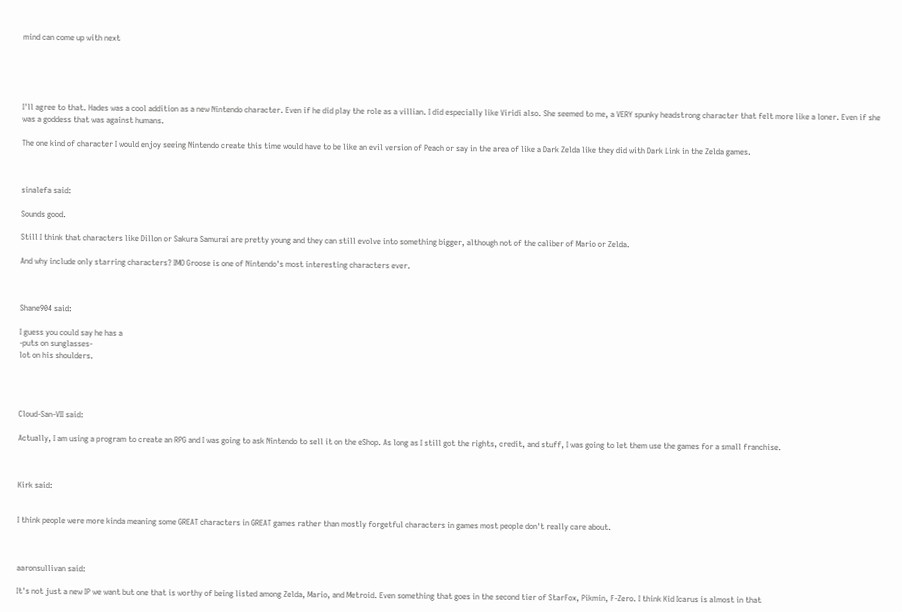mind can come up with next





I'll agree to that. Hades was a cool addition as a new Nintendo character. Even if he did play the role as a villian. I did especially like Viridi also. She seemed to me, a VERY spunky headstrong character that felt more like a loner. Even if she was a goddess that was against humans.

The one kind of character I would enjoy seeing Nintendo create this time would have to be like an evil version of Peach or say in the area of like a Dark Zelda like they did with Dark Link in the Zelda games.



sinalefa said:

Sounds good.

Still I think that characters like Dillon or Sakura Samurai are pretty young and they can still evolve into something bigger, although not of the caliber of Mario or Zelda.

And why include only starring characters? IMO Groose is one of Nintendo's most interesting characters ever.



Shane904 said:

I guess you could say he has a
-puts on sunglasses-
lot on his shoulders.




Cloud-San-VII said:

Actually, I am using a program to create an RPG and I was going to ask Nintendo to sell it on the eShop. As long as I still got the rights, credit, and stuff, I was going to let them use the games for a small franchise.



Kirk said:


I think people were more kinda meaning some GREAT characters in GREAT games rather than mostly forgetful characters in games most people don't really care about.



aaronsullivan said:

It's not just a new IP we want but one that is worthy of being listed among Zelda, Mario, and Metroid. Even something that goes in the second tier of StarFox, Pikmin, F-Zero. I think Kid Icarus is almost in that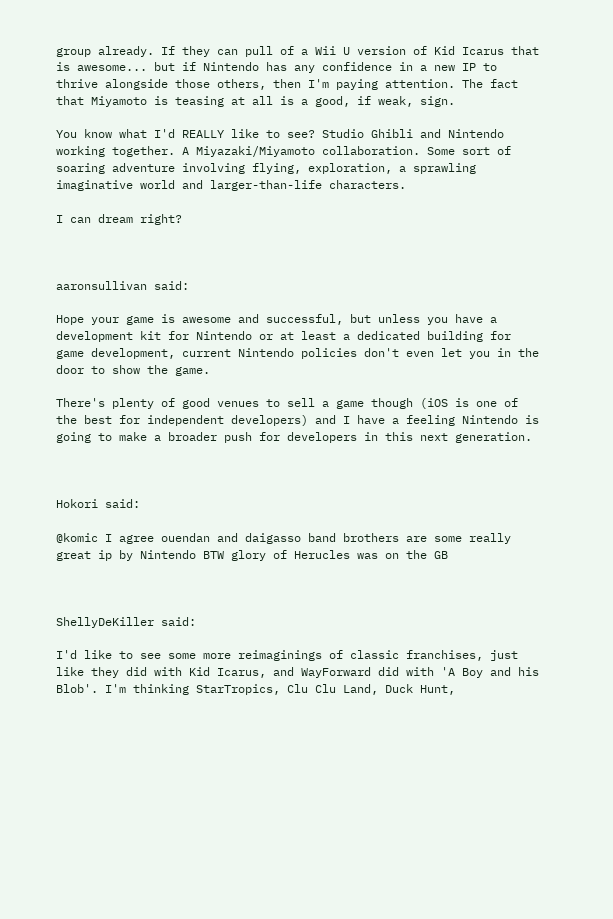group already. If they can pull of a Wii U version of Kid Icarus that is awesome... but if Nintendo has any confidence in a new IP to thrive alongside those others, then I'm paying attention. The fact that Miyamoto is teasing at all is a good, if weak, sign.

You know what I'd REALLY like to see? Studio Ghibli and Nintendo working together. A Miyazaki/Miyamoto collaboration. Some sort of soaring adventure involving flying, exploration, a sprawling imaginative world and larger-than-life characters.

I can dream right?



aaronsullivan said:

Hope your game is awesome and successful, but unless you have a development kit for Nintendo or at least a dedicated building for game development, current Nintendo policies don't even let you in the door to show the game.

There's plenty of good venues to sell a game though (iOS is one of the best for independent developers) and I have a feeling Nintendo is going to make a broader push for developers in this next generation.



Hokori said:

@komic I agree ouendan and daigasso band brothers are some really great ip by Nintendo BTW glory of Herucles was on the GB



ShellyDeKiller said:

I'd like to see some more reimaginings of classic franchises, just like they did with Kid Icarus, and WayForward did with 'A Boy and his Blob'. I'm thinking StarTropics, Clu Clu Land, Duck Hunt,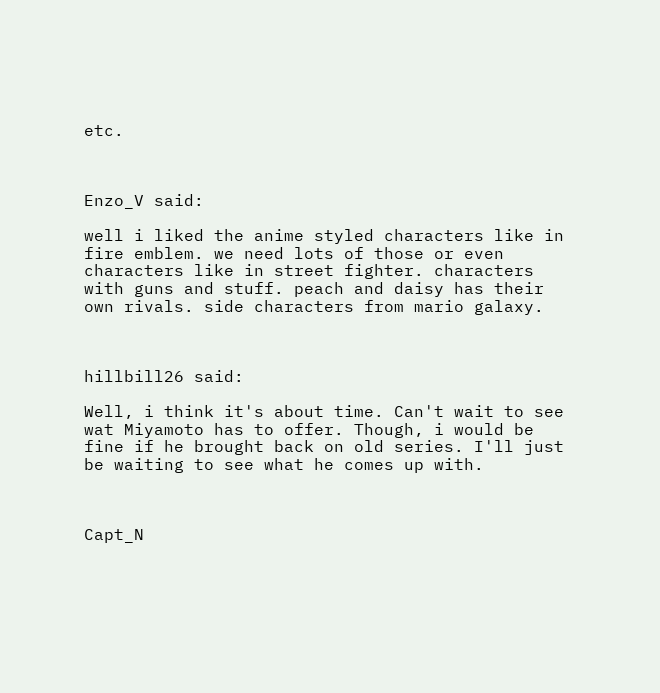etc.



Enzo_V said:

well i liked the anime styled characters like in fire emblem. we need lots of those or even characters like in street fighter. characters with guns and stuff. peach and daisy has their own rivals. side characters from mario galaxy.



hillbill26 said:

Well, i think it's about time. Can't wait to see wat Miyamoto has to offer. Though, i would be fine if he brought back on old series. I'll just be waiting to see what he comes up with.



Capt_N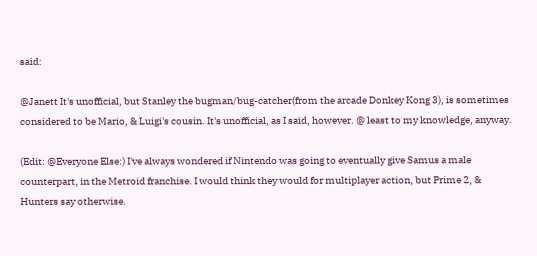said:

@Janett It's unofficial, but Stanley the bugman/bug-catcher(from the arcade Donkey Kong 3), is sometimes considered to be Mario, & Luigi's cousin. It's unofficial, as I said, however. @ least to my knowledge, anyway.

(Edit: @Everyone Else:) I've always wondered if Nintendo was going to eventually give Samus a male counterpart, in the Metroid franchise. I would think they would for multiplayer action, but Prime 2, & Hunters say otherwise.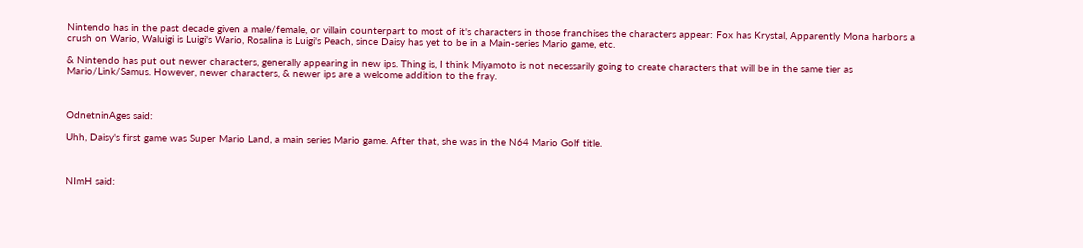Nintendo has in the past decade given a male/female, or villain counterpart to most of it's characters in those franchises the characters appear: Fox has Krystal, Apparently Mona harbors a crush on Wario, Waluigi is Luigi's Wario, Rosalina is Luigi's Peach, since Daisy has yet to be in a Main-series Mario game, etc.

& Nintendo has put out newer characters, generally appearing in new ips. Thing is, I think Miyamoto is not necessarily going to create characters that will be in the same tier as Mario/Link/Samus. However, newer characters, & newer ips are a welcome addition to the fray.



OdnetninAges said:

Uhh, Daisy's first game was Super Mario Land, a main series Mario game. After that, she was in the N64 Mario Golf title.



NImH said: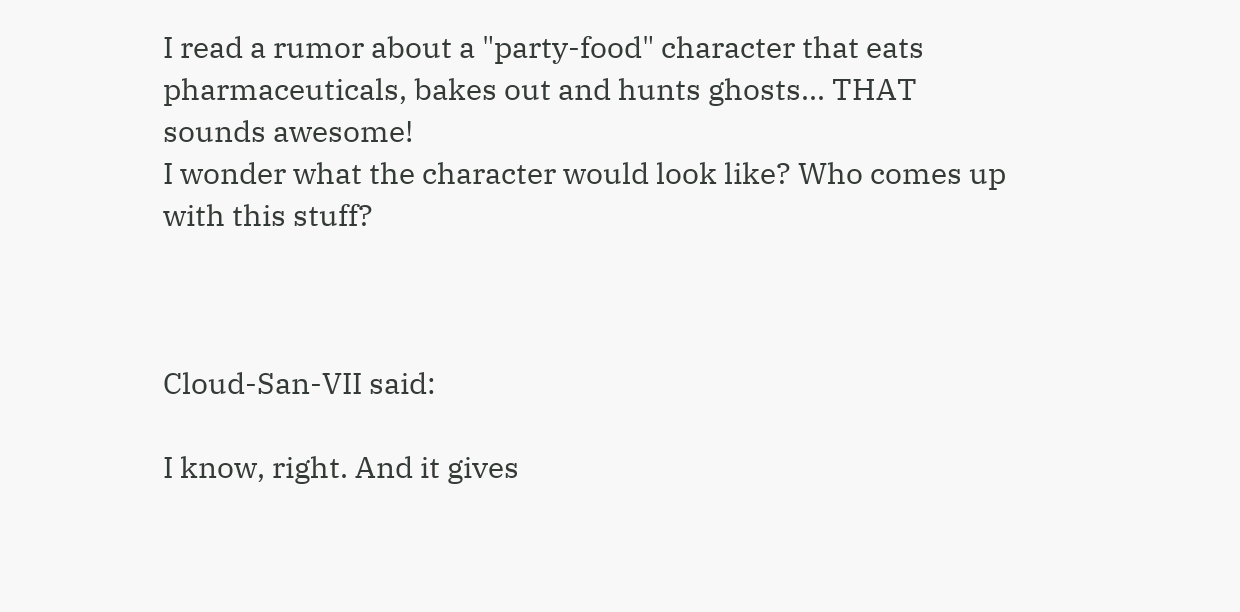I read a rumor about a "party-food" character that eats pharmaceuticals, bakes out and hunts ghosts... THAT sounds awesome!
I wonder what the character would look like? Who comes up with this stuff?



Cloud-San-VII said:

I know, right. And it gives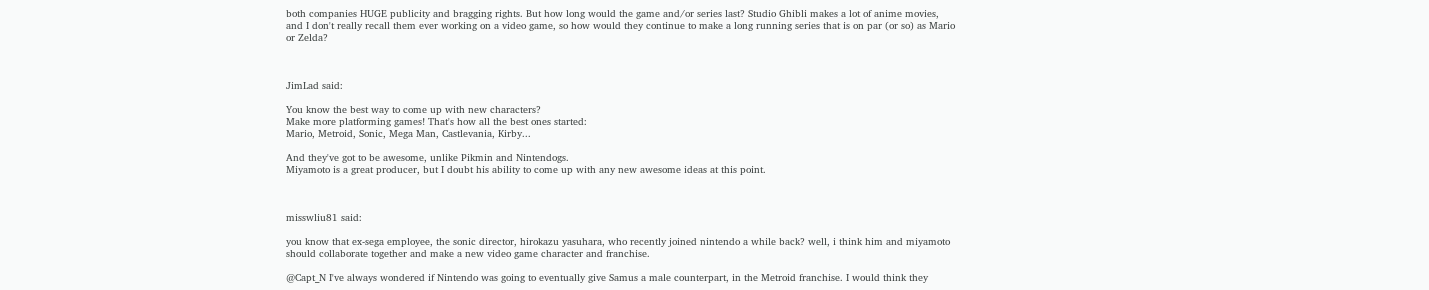both companies HUGE publicity and bragging rights. But how long would the game and/or series last? Studio Ghibli makes a lot of anime movies, and I don't really recall them ever working on a video game, so how would they continue to make a long running series that is on par (or so) as Mario or Zelda?



JimLad said:

You know the best way to come up with new characters?
Make more platforming games! That's how all the best ones started:
Mario, Metroid, Sonic, Mega Man, Castlevania, Kirby...

And they've got to be awesome, unlike Pikmin and Nintendogs.
Miyamoto is a great producer, but I doubt his ability to come up with any new awesome ideas at this point.



misswliu81 said:

you know that ex-sega employee, the sonic director, hirokazu yasuhara, who recently joined nintendo a while back? well, i think him and miyamoto should collaborate together and make a new video game character and franchise.

@Capt_N I've always wondered if Nintendo was going to eventually give Samus a male counterpart, in the Metroid franchise. I would think they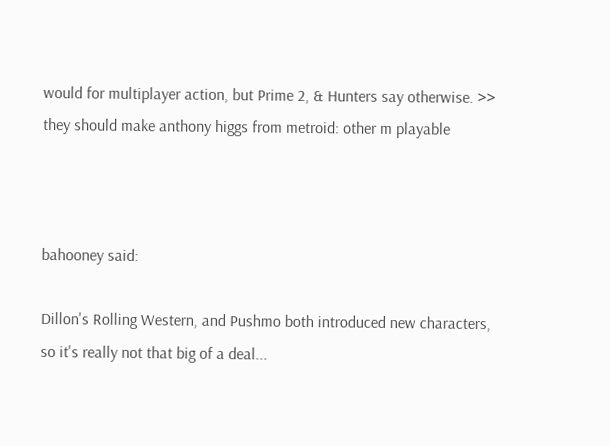would for multiplayer action, but Prime 2, & Hunters say otherwise. >> they should make anthony higgs from metroid: other m playable



bahooney said:

Dillon's Rolling Western, and Pushmo both introduced new characters, so it's really not that big of a deal...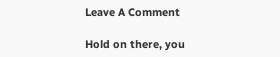Leave A Comment

Hold on there, you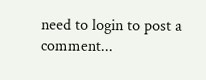need to login to post a comment...